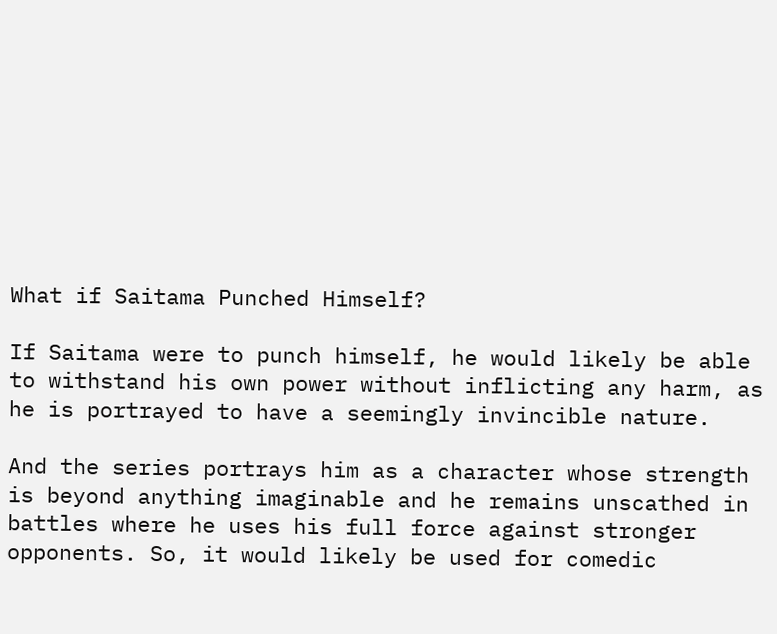What if Saitama Punched Himself?

If Saitama were to punch himself, he would likely be able to withstand his own power without inflicting any harm, as he is portrayed to have a seemingly invincible nature.

And the series portrays him as a character whose strength is beyond anything imaginable and he remains unscathed in battles where he uses his full force against stronger opponents. So, it would likely be used for comedic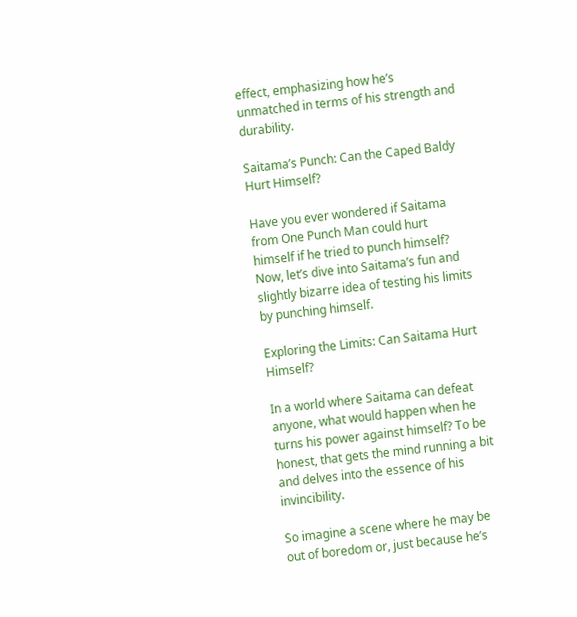effect, emphasizing how he’s unmatched in terms of his strength and durability.

Saitama’s Punch: Can the Caped Baldy Hurt Himself?

Have you ever wondered if Saitama from One Punch Man could hurt himself if he tried to punch himself? Now, let’s dive into Saitama’s fun and slightly bizarre idea of testing his limits by punching himself.

Exploring the Limits: Can Saitama Hurt Himself?

In a world where Saitama can defeat anyone, what would happen when he turns his power against himself? To be honest, that gets the mind running a bit and delves into the essence of his invincibility.

So imagine a scene where he may be out of boredom or, just because he’s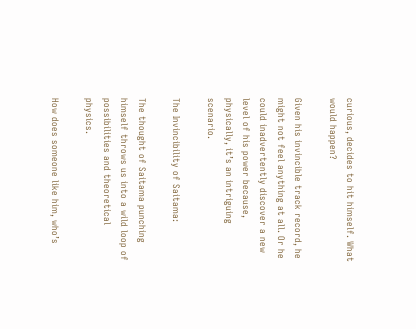curious, decides to hit himself. What would happen?

Given his invincible track record, he might not feel anything at all. Or he could inadvertently discover a new level of his power because, physically, it’s an intriguing scenario.

The Invincibility of Saitama:

The thought of Saitama punching himself throws us into a wild loop of possibilities and theoretical physics.

How does someone like him, who’s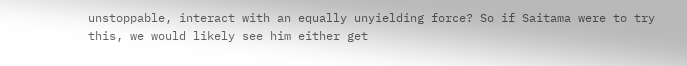unstoppable, interact with an equally unyielding force? So if Saitama were to try this, we would likely see him either get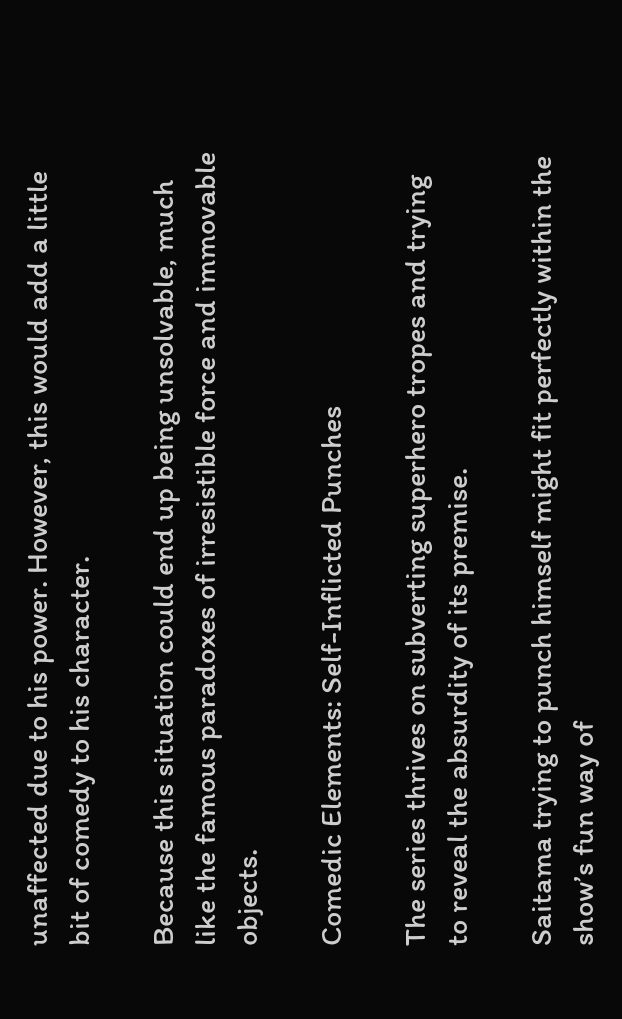unaffected due to his power. However, this would add a little bit of comedy to his character.

Because this situation could end up being unsolvable, much like the famous paradoxes of irresistible force and immovable objects.

Comedic Elements: Self-Inflicted Punches

The series thrives on subverting superhero tropes and trying to reveal the absurdity of its premise.

Saitama trying to punch himself might fit perfectly within the show’s fun way of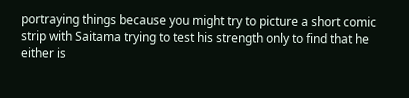portraying things because you might try to picture a short comic strip with Saitama trying to test his strength only to find that he either is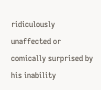ridiculously unaffected or comically surprised by his inability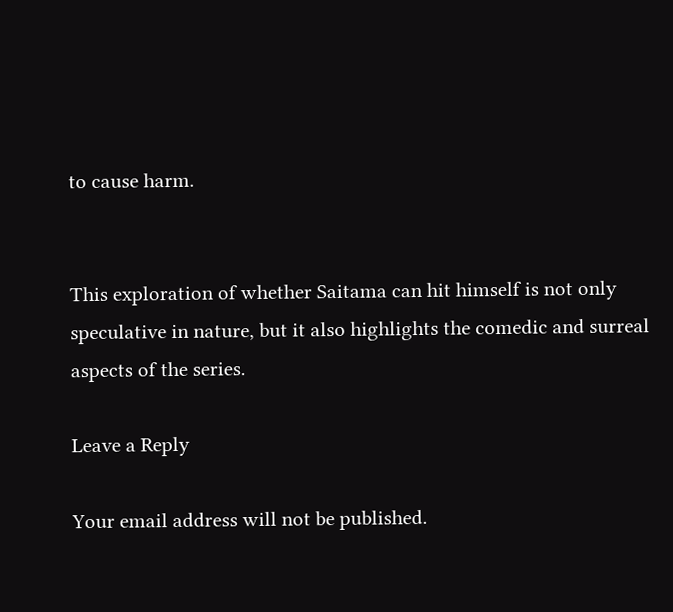to cause harm.


This exploration of whether Saitama can hit himself is not only speculative in nature, but it also highlights the comedic and surreal aspects of the series.

Leave a Reply

Your email address will not be published.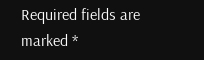Required fields are marked *